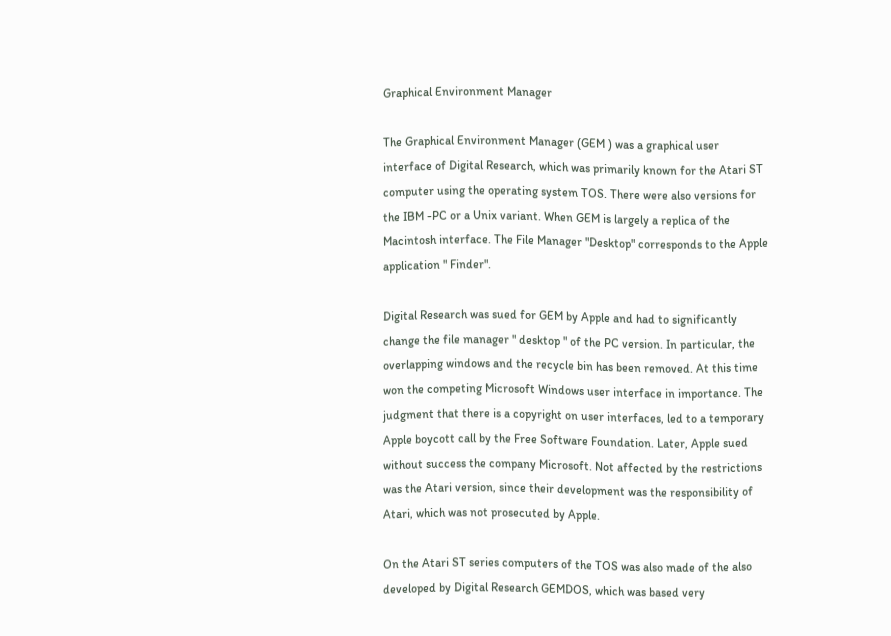Graphical Environment Manager

The Graphical Environment Manager (GEM ) was a graphical user interface of Digital Research, which was primarily known for the Atari ST computer using the operating system TOS. There were also versions for the IBM -PC or a Unix variant. When GEM is largely a replica of the Macintosh interface. The File Manager "Desktop" corresponds to the Apple application " Finder".

Digital Research was sued for GEM by Apple and had to significantly change the file manager " desktop " of the PC version. In particular, the overlapping windows and the recycle bin has been removed. At this time won the competing Microsoft Windows user interface in importance. The judgment that there is a copyright on user interfaces, led to a temporary Apple boycott call by the Free Software Foundation. Later, Apple sued without success the company Microsoft. Not affected by the restrictions was the Atari version, since their development was the responsibility of Atari, which was not prosecuted by Apple.

On the Atari ST series computers of the TOS was also made of the also developed by Digital Research GEMDOS, which was based very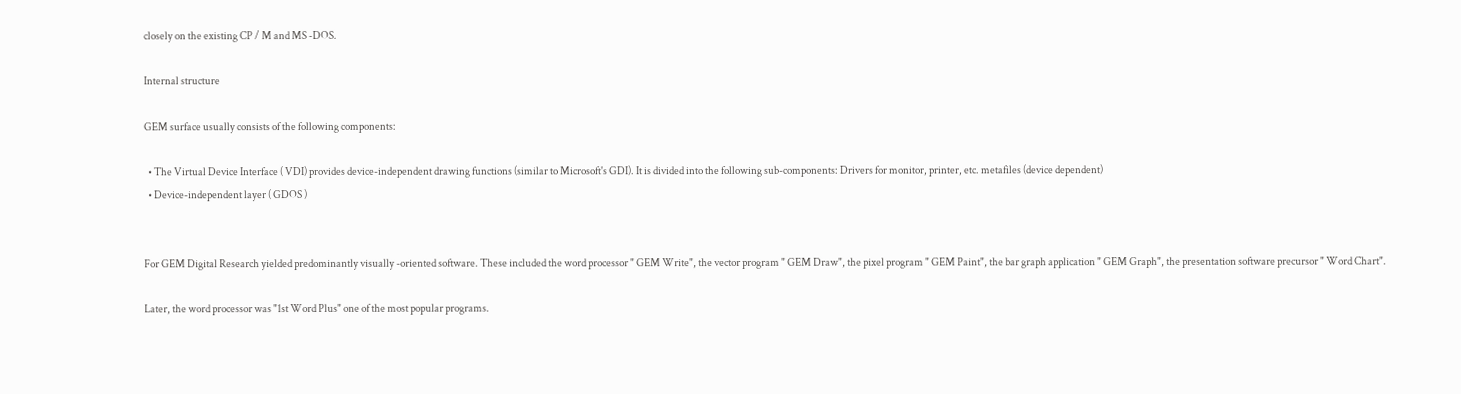closely on the existing CP / M and MS -DOS.

Internal structure

GEM surface usually consists of the following components:

  • The Virtual Device Interface ( VDI) provides device-independent drawing functions (similar to Microsoft's GDI). It is divided into the following sub-components: Drivers for monitor, printer, etc. metafiles (device dependent)
  • Device-independent layer ( GDOS )


For GEM Digital Research yielded predominantly visually -oriented software. These included the word processor " GEM Write", the vector program " GEM Draw", the pixel program " GEM Paint", the bar graph application " GEM Graph", the presentation software precursor " Word Chart".

Later, the word processor was "1st Word Plus" one of the most popular programs.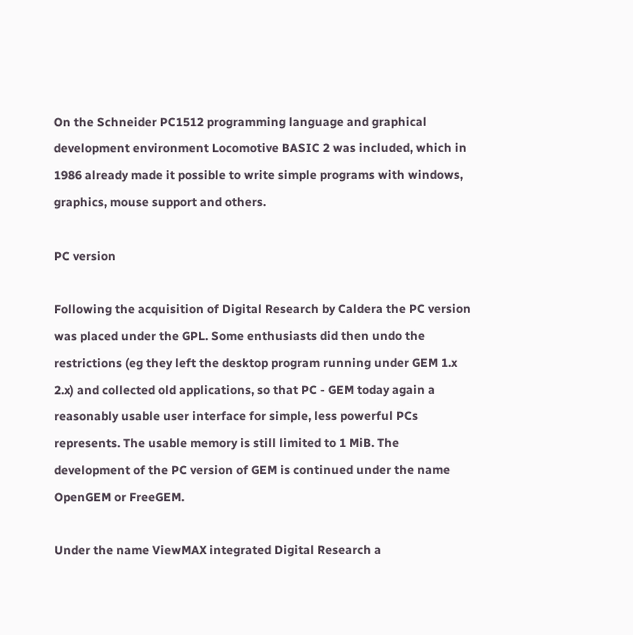On the Schneider PC1512 programming language and graphical development environment Locomotive BASIC 2 was included, which in 1986 already made it possible to write simple programs with windows, graphics, mouse support and others.

PC version

Following the acquisition of Digital Research by Caldera the PC version was placed under the GPL. Some enthusiasts did then undo the restrictions (eg they left the desktop program running under GEM 1.x 2.x) and collected old applications, so that PC - GEM today again a reasonably usable user interface for simple, less powerful PCs represents. The usable memory is still limited to 1 MiB. The development of the PC version of GEM is continued under the name OpenGEM or FreeGEM.

Under the name ViewMAX integrated Digital Research a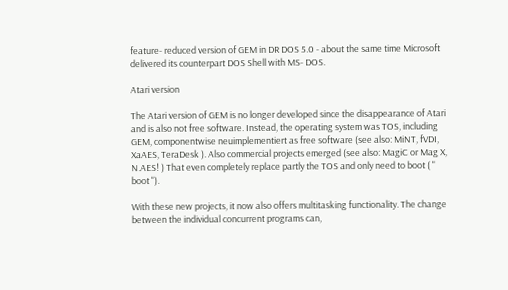feature- reduced version of GEM in DR DOS 5.0 - about the same time Microsoft delivered its counterpart DOS Shell with MS- DOS.

Atari version

The Atari version of GEM is no longer developed since the disappearance of Atari and is also not free software. Instead, the operating system was TOS, including GEM, componentwise neuimplementiert as free software (see also: MiNT, fVDI, XaAES, TeraDesk ). Also commercial projects emerged (see also: MagiC or Mag X, N.AES! ) That even completely replace partly the TOS and only need to boot ( " boot ").

With these new projects, it now also offers multitasking functionality. The change between the individual concurrent programs can,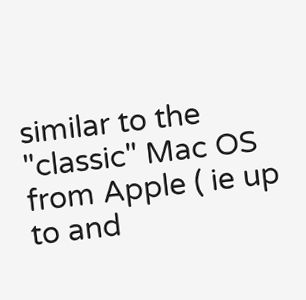similar to the "classic" Mac OS from Apple ( ie up to and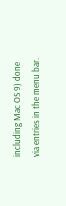including Mac OS 9) done via entries in the menu bar.